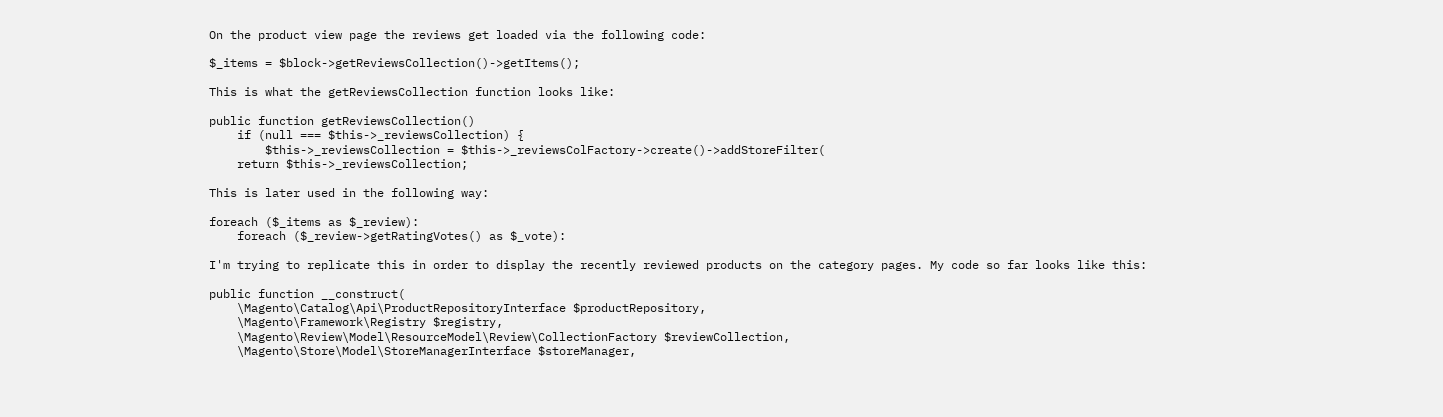On the product view page the reviews get loaded via the following code:

$_items = $block->getReviewsCollection()->getItems();

This is what the getReviewsCollection function looks like:

public function getReviewsCollection()
    if (null === $this->_reviewsCollection) {
        $this->_reviewsCollection = $this->_reviewsColFactory->create()->addStoreFilter(
    return $this->_reviewsCollection;

This is later used in the following way:

foreach ($_items as $_review):
    foreach ($_review->getRatingVotes() as $_vote):

I'm trying to replicate this in order to display the recently reviewed products on the category pages. My code so far looks like this:

public function __construct(
    \Magento\Catalog\Api\ProductRepositoryInterface $productRepository,
    \Magento\Framework\Registry $registry,
    \Magento\Review\Model\ResourceModel\Review\CollectionFactory $reviewCollection,
    \Magento\Store\Model\StoreManagerInterface $storeManager,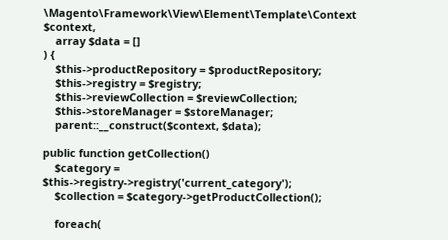\Magento\Framework\View\Element\Template\Context $context,
    array $data = []
) {
    $this->productRepository = $productRepository;
    $this->registry = $registry;
    $this->reviewCollection = $reviewCollection;
    $this->storeManager = $storeManager;
    parent::__construct($context, $data);

public function getCollection()
    $category = $this->registry->registry('current_category');
    $collection = $category->getProductCollection();

    foreach(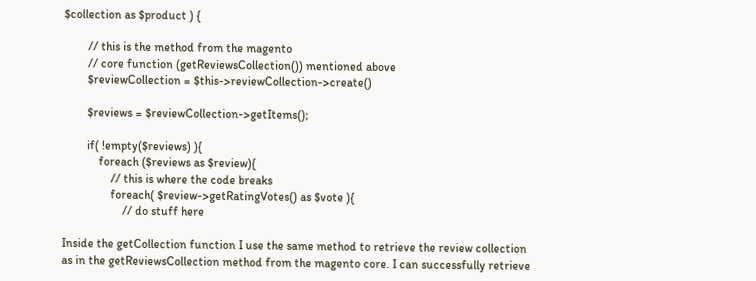$collection as $product ) {

        // this is the method from the magento
        // core function (getReviewsCollection()) mentioned above
        $reviewCollection = $this->reviewCollection->create()

        $reviews = $reviewCollection->getItems();

        if( !empty($reviews) ){
            foreach ($reviews as $review){
                // this is where the code breaks
                foreach( $review->getRatingVotes() as $vote ){
                    // do stuff here

Inside the getCollection function I use the same method to retrieve the review collection as in the getReviewsCollection method from the magento core. I can successfully retrieve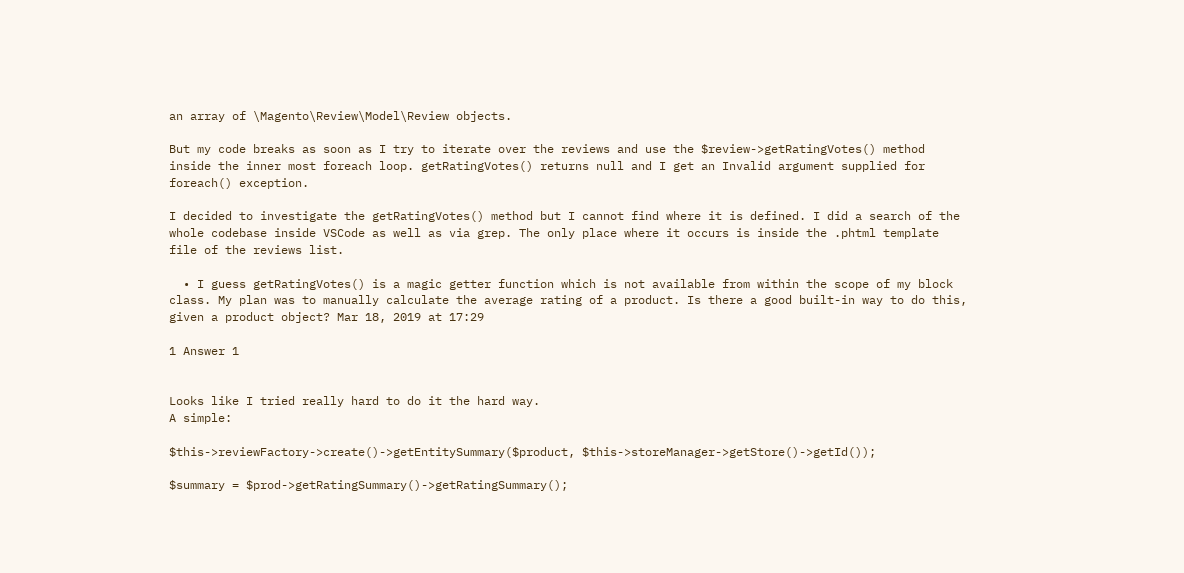an array of \Magento\Review\Model\Review objects.

But my code breaks as soon as I try to iterate over the reviews and use the $review->getRatingVotes() method inside the inner most foreach loop. getRatingVotes() returns null and I get an Invalid argument supplied for foreach() exception.

I decided to investigate the getRatingVotes() method but I cannot find where it is defined. I did a search of the whole codebase inside VSCode as well as via grep. The only place where it occurs is inside the .phtml template file of the reviews list.

  • I guess getRatingVotes() is a magic getter function which is not available from within the scope of my block class. My plan was to manually calculate the average rating of a product. Is there a good built-in way to do this, given a product object? Mar 18, 2019 at 17:29

1 Answer 1


Looks like I tried really hard to do it the hard way.
A simple:

$this->reviewFactory->create()->getEntitySummary($product, $this->storeManager->getStore()->getId());

$summary = $prod->getRatingSummary()->getRatingSummary();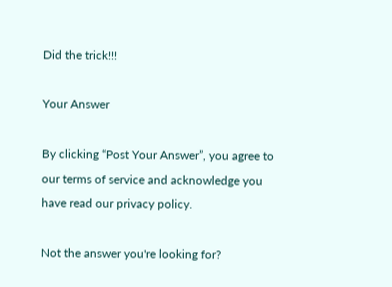Did the trick!!!

Your Answer

By clicking “Post Your Answer”, you agree to our terms of service and acknowledge you have read our privacy policy.

Not the answer you're looking for?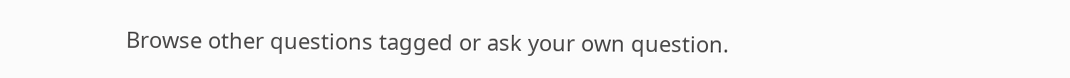Browse other questions tagged or ask your own question.